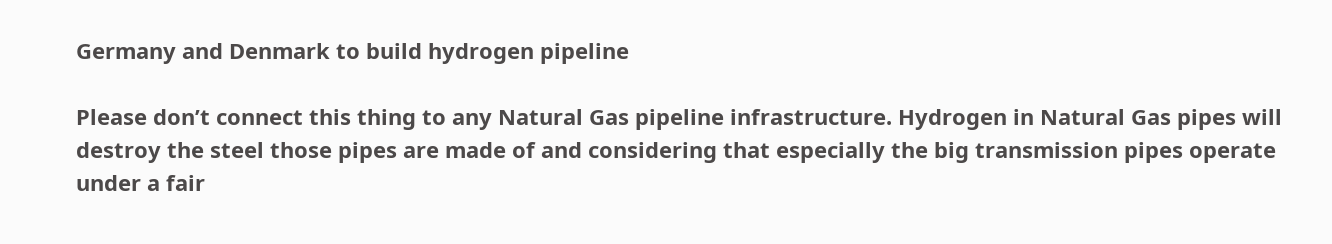Germany and Denmark to build hydrogen pipeline

Please don’t connect this thing to any Natural Gas pipeline infrastructure. Hydrogen in Natural Gas pipes will destroy the steel those pipes are made of and considering that especially the big transmission pipes operate under a fair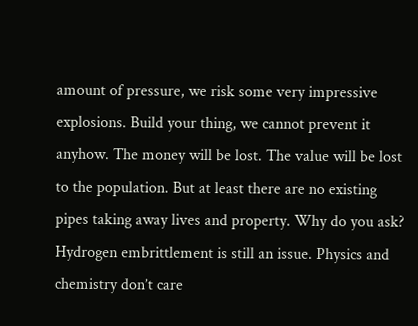amount of pressure, we risk some very impressive explosions. Build your thing, we cannot prevent it anyhow. The money will be lost. The value will be lost to the population. But at least there are no existing pipes taking away lives and property. Why do you ask? Hydrogen embrittlement is still an issue. Physics and chemistry don’t care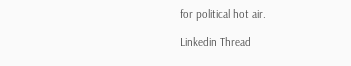for political hot air.

Linkedin Thread